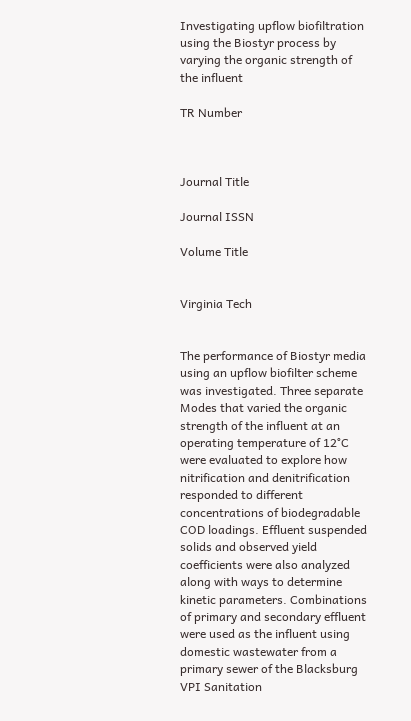Investigating upflow biofiltration using the Biostyr process by varying the organic strength of the influent

TR Number



Journal Title

Journal ISSN

Volume Title


Virginia Tech


The performance of Biostyr media using an upflow biofilter scheme was investigated. Three separate Modes that varied the organic strength of the influent at an operating temperature of 12°C were evaluated to explore how nitrification and denitrification responded to different concentrations of biodegradable COD loadings. Effluent suspended solids and observed yield coefficients were also analyzed along with ways to determine kinetic parameters. Combinations of primary and secondary effluent were used as the influent using domestic wastewater from a primary sewer of the Blacksburg VPI Sanitation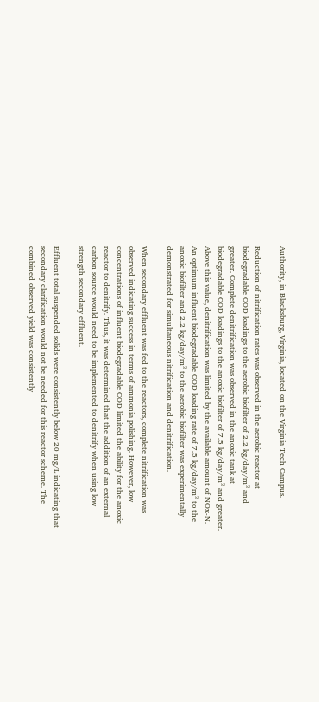Authority, in Blacksburg, Virginia, located on the Virginia Tech Campus.

Reduction of nitrification rates was observed in the aerobic reactor at biodegradable COD loadings to the aerobic biofilter of 2.2 kg/day/m³ and greater. Complete denitrification was observed in the anoxic tank at biodegradable COD loadings to the anoxic biofilter of 7.5 kg/day/m³ and greater. Above this value, denitrification was limited by the available amount of NOx-N. An optimum influent biodegradable COD loading rate of 7.5 kg/day/m³ to the anoxic biofilter and 2.2 kg/day/m³ to the aerobic biofilter was experimentally demonstrated for simultaneous nitrification and denitrification.

When secondary effluent was fed to the reactors, complete nitrification was observed indicating success in terms of ammonia polishing. However, low concentrations of influent biodegradable COD limited the ability for the anoxic reactor to denitrify. Thus, it was determined that the addition of an external carbon source would need to be implemented to denitrify when using low strength secondary effluent.

Effluent total suspended solids were consistently below 20 mg/L indicating that secondary clarification would not be needed for this reactor scheme. The combined observed yield was consistently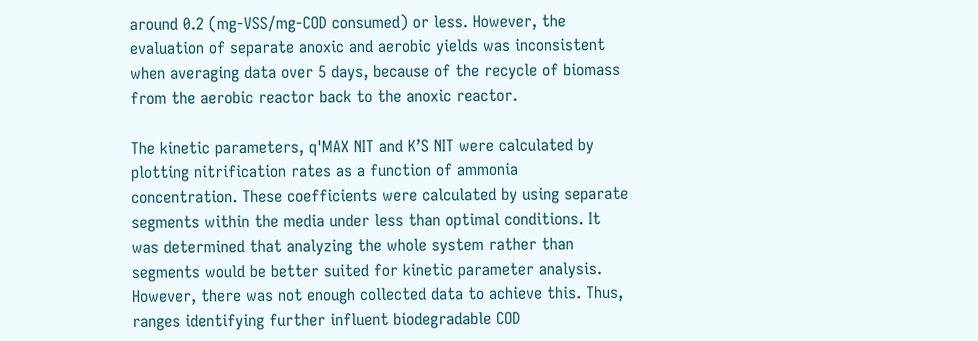around 0.2 (mg-VSS/mg-COD consumed) or less. However, the evaluation of separate anoxic and aerobic yields was inconsistent when averaging data over 5 days, because of the recycle of biomass from the aerobic reactor back to the anoxic reactor.

The kinetic parameters, q'MAX NIT and K’S NIT were calculated by plotting nitrification rates as a function of ammonia concentration. These coefficients were calculated by using separate segments within the media under less than optimal conditions. It was determined that analyzing the whole system rather than segments would be better suited for kinetic parameter analysis. However, there was not enough collected data to achieve this. Thus, ranges identifying further influent biodegradable COD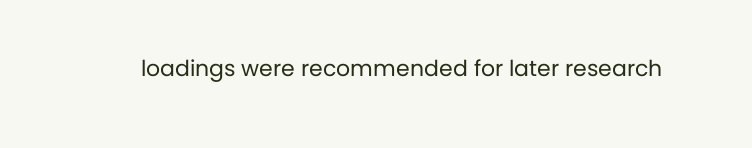loadings were recommended for later research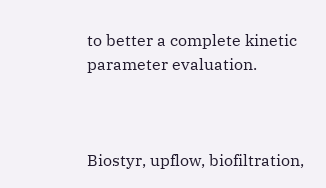to better a complete kinetic parameter evaluation.



Biostyr, upflow, biofiltration,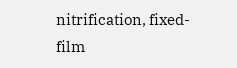nitrification, fixed-film